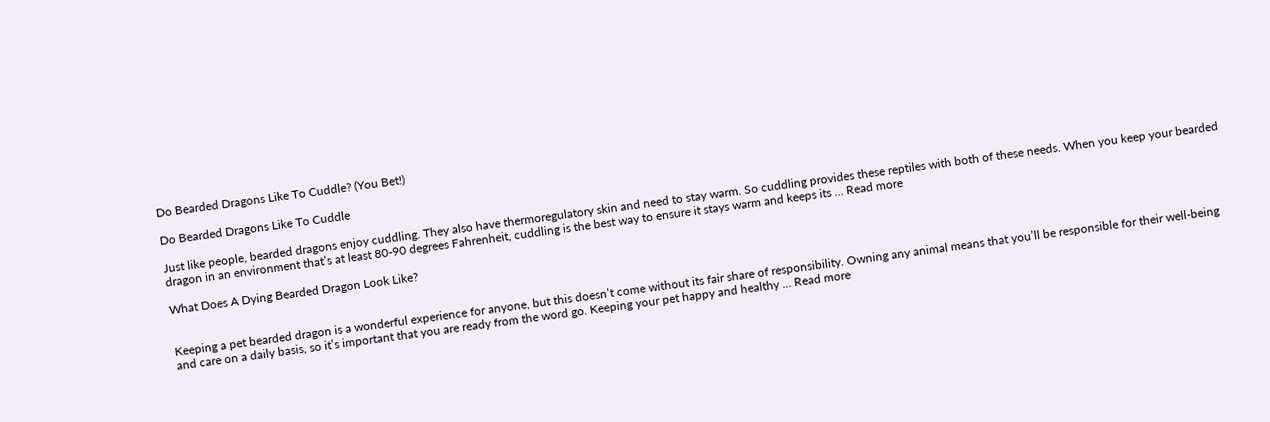Do Bearded Dragons Like To Cuddle? (You Bet!)

Do Bearded Dragons Like To Cuddle

Just like people, bearded dragons enjoy cuddling. They also have thermoregulatory skin and need to stay warm. So cuddling provides these reptiles with both of these needs. When you keep your bearded dragon in an environment that’s at least 80-90 degrees Fahrenheit, cuddling is the best way to ensure it stays warm and keeps its … Read more

What Does A Dying Bearded Dragon Look Like?


Keeping a pet bearded dragon is a wonderful experience for anyone, but this doesn’t come without its fair share of responsibility. Owning any animal means that you’ll be responsible for their well-being and care on a daily basis, so it’s important that you are ready from the word go. Keeping your pet happy and healthy … Read more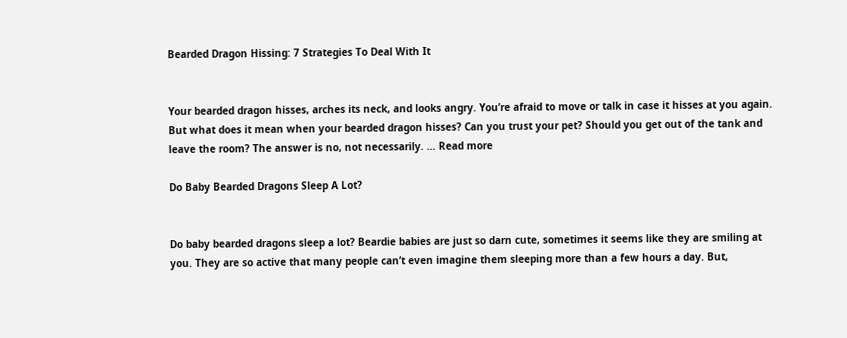Bearded Dragon Hissing: 7 Strategies To Deal With It


Your bearded dragon hisses, arches its neck, and looks angry. You’re afraid to move or talk in case it hisses at you again. But what does it mean when your bearded dragon hisses? Can you trust your pet? Should you get out of the tank and leave the room? The answer is no, not necessarily. … Read more

Do Baby Bearded Dragons Sleep A Lot?


Do baby bearded dragons sleep a lot? Beardie babies are just so darn cute, sometimes it seems like they are smiling at you. They are so active that many people can’t even imagine them sleeping more than a few hours a day. But,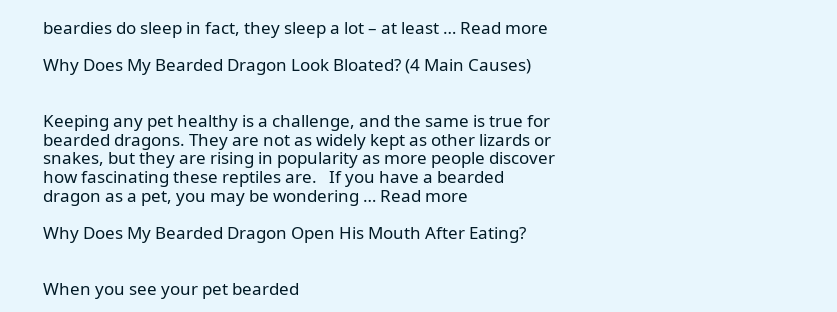beardies do sleep in fact, they sleep a lot – at least … Read more

Why Does My Bearded Dragon Look Bloated? (4 Main Causes)


Keeping any pet healthy is a challenge, and the same is true for bearded dragons. They are not as widely kept as other lizards or snakes, but they are rising in popularity as more people discover how fascinating these reptiles are.   If you have a bearded dragon as a pet, you may be wondering … Read more

Why Does My Bearded Dragon Open His Mouth After Eating?


When you see your pet bearded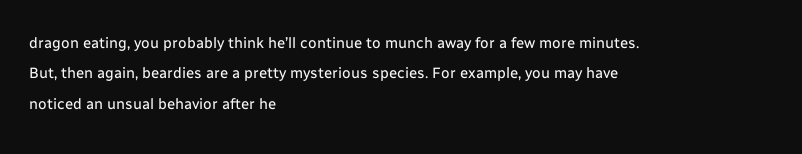dragon eating, you probably think he’ll continue to munch away for a few more minutes. But, then again, beardies are a pretty mysterious species. For example, you may have noticed an unsual behavior after he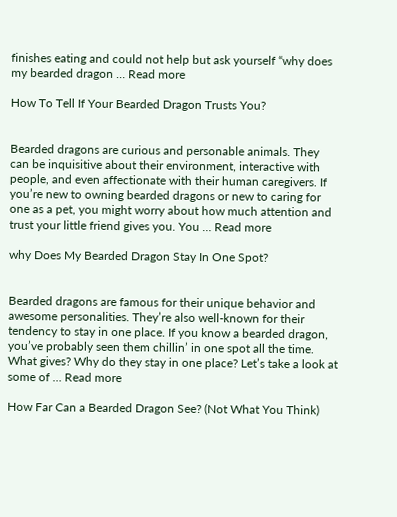finishes eating and could not help but ask yourself “why does my bearded dragon … Read more

How To Tell If Your Bearded Dragon Trusts You?


Bearded dragons are curious and personable animals. They can be inquisitive about their environment, interactive with people, and even affectionate with their human caregivers. If you’re new to owning bearded dragons or new to caring for one as a pet, you might worry about how much attention and trust your little friend gives you. You … Read more

why Does My Bearded Dragon Stay In One Spot?


Bearded dragons are famous for their unique behavior and awesome personalities. They’re also well-known for their tendency to stay in one place. If you know a bearded dragon, you’ve probably seen them chillin’ in one spot all the time. What gives? Why do they stay in one place? Let’s take a look at some of … Read more

How Far Can a Bearded Dragon See? (Not What You Think)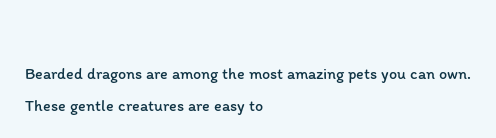Bearded dragons are among the most amazing pets you can own. These gentle creatures are easy to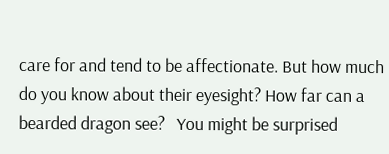care for and tend to be affectionate. But how much do you know about their eyesight? How far can a bearded dragon see?   You might be surprised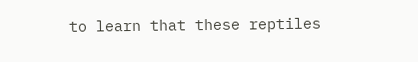to learn that these reptiles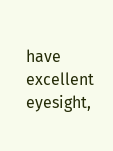have excellent eyesight,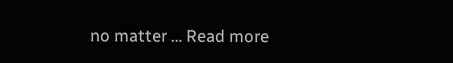no matter … Read more